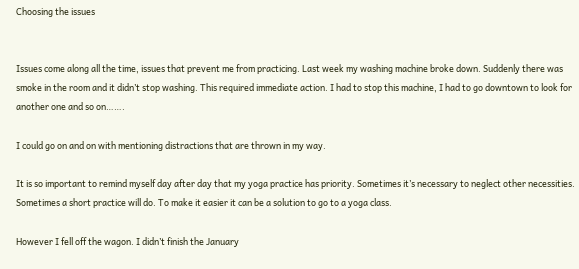Choosing the issues


Issues come along all the time, issues that prevent me from practicing. Last week my washing machine broke down. Suddenly there was smoke in the room and it didn’t stop washing. This required immediate action. I had to stop this machine, I had to go downtown to look for another one and so on…….

I could go on and on with mentioning distractions that are thrown in my way.

It is so important to remind myself day after day that my yoga practice has priority. Sometimes it’s necessary to neglect other necessities. Sometimes a short practice will do. To make it easier it can be a solution to go to a yoga class.

However I fell off the wagon. I didn’t finish the January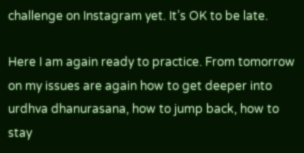challenge on Instagram yet. It’s OK to be late.

Here I am again ready to practice. From tomorrow on my issues are again how to get deeper into urdhva dhanurasana, how to jump back, how to stay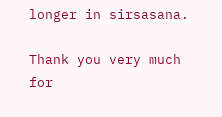longer in sirsasana.

Thank you very much for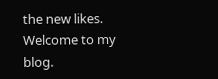the new likes. Welcome to my blog.